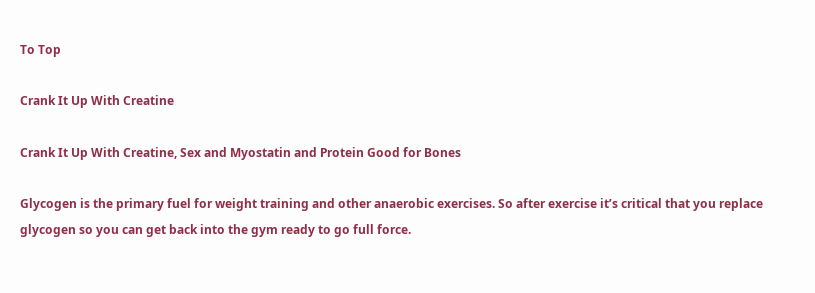To Top

Crank It Up With Creatine

Crank It Up With Creatine, Sex and Myostatin and Protein Good for Bones

Glycogen is the primary fuel for weight training and other anaerobic exercises. So after exercise it’s critical that you replace glycogen so you can get back into the gym ready to go full force.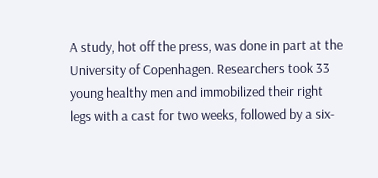A study, hot off the press, was done in part at the University of Copenhagen. Researchers took 33 young healthy men and immobilized their right legs with a cast for two weeks, followed by a six-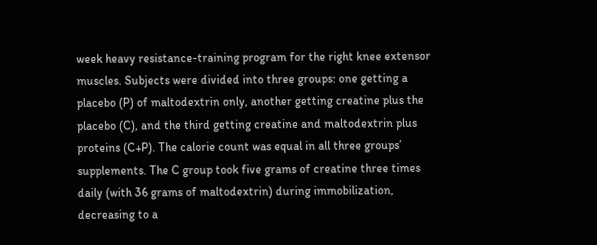week heavy resistance-training program for the right knee extensor muscles. Subjects were divided into three groups: one getting a placebo (P) of maltodextrin only, another getting creatine plus the placebo (C), and the third getting creatine and maltodextrin plus proteins (C+P). The calorie count was equal in all three groups’ supplements. The C group took five grams of creatine three times daily (with 36 grams of maltodextrin) during immobilization, decreasing to a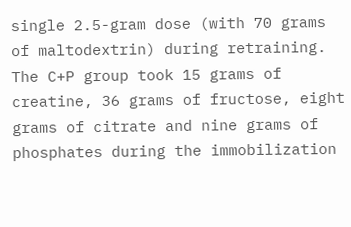single 2.5-gram dose (with 70 grams of maltodextrin) during retraining. The C+P group took 15 grams of creatine, 36 grams of fructose, eight grams of citrate and nine grams of phosphates during the immobilization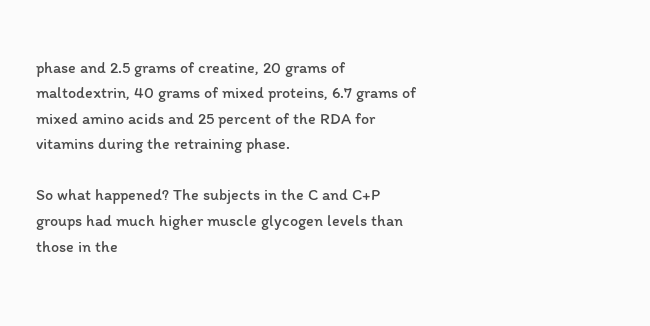phase and 2.5 grams of creatine, 20 grams of maltodextrin, 40 grams of mixed proteins, 6.7 grams of mixed amino acids and 25 percent of the RDA for vitamins during the retraining phase.

So what happened? The subjects in the C and C+P groups had much higher muscle glycogen levels than those in the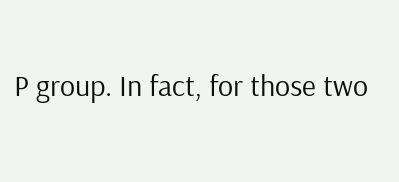P group. In fact, for those two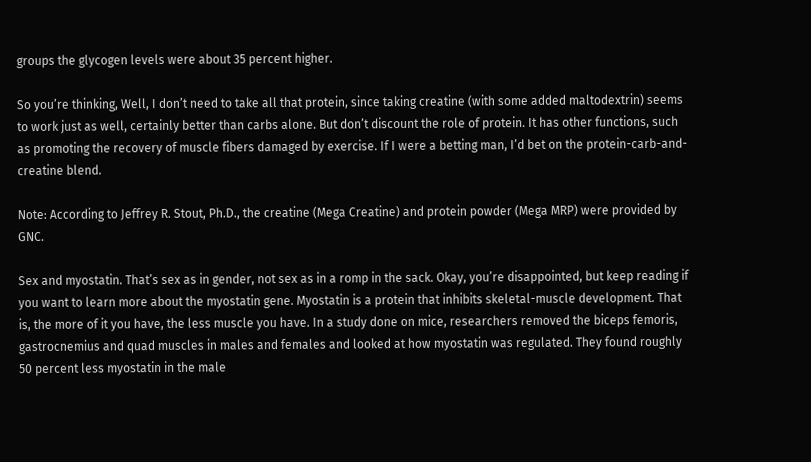groups the glycogen levels were about 35 percent higher.

So you’re thinking, Well, I don’t need to take all that protein, since taking creatine (with some added maltodextrin) seems to work just as well, certainly better than carbs alone. But don’t discount the role of protein. It has other functions, such as promoting the recovery of muscle fibers damaged by exercise. If I were a betting man, I’d bet on the protein-carb-and-creatine blend.

Note: According to Jeffrey R. Stout, Ph.D., the creatine (Mega Creatine) and protein powder (Mega MRP) were provided by GNC.

Sex and myostatin. That’s sex as in gender, not sex as in a romp in the sack. Okay, you’re disappointed, but keep reading if you want to learn more about the myostatin gene. Myostatin is a protein that inhibits skeletal-muscle development. That is, the more of it you have, the less muscle you have. In a study done on mice, researchers removed the biceps femoris, gastrocnemius and quad muscles in males and females and looked at how myostatin was regulated. They found roughly 50 percent less myostatin in the male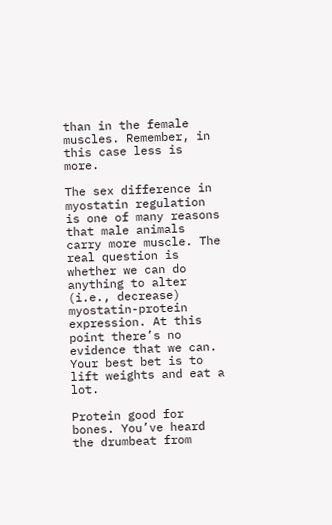than in the female muscles. Remember, in this case less is more.

The sex difference in myostatin regulation is one of many reasons that male animals carry more muscle. The real question is whether we can do anything to alter (i.e., decrease) myostatin-protein expression. At this point there’s no evidence that we can. Your best bet is to lift weights and eat a lot.

Protein good for bones. You’ve heard the drumbeat from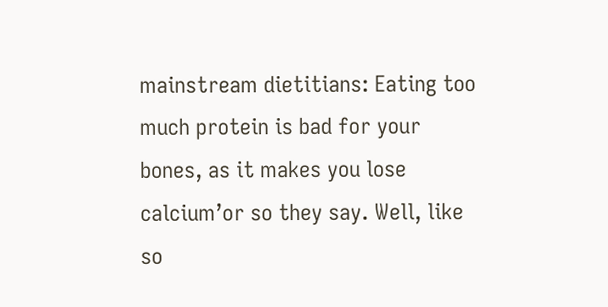mainstream dietitians: Eating too much protein is bad for your bones, as it makes you lose calcium’or so they say. Well, like so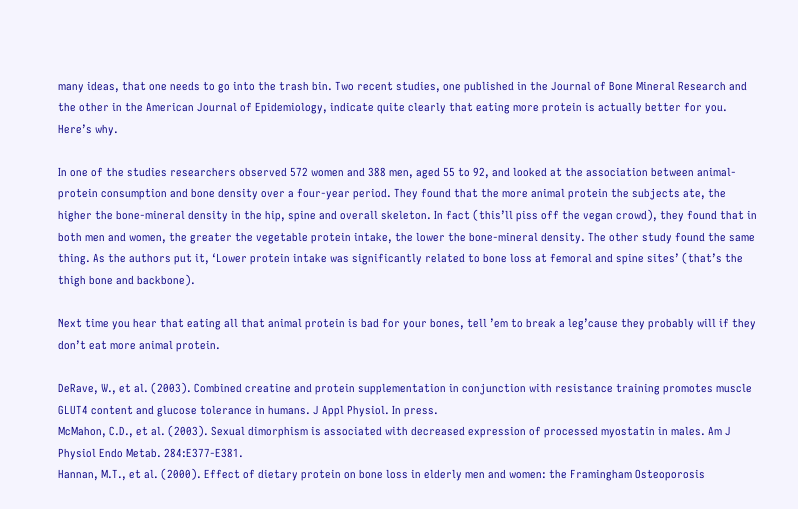many ideas, that one needs to go into the trash bin. Two recent studies, one published in the Journal of Bone Mineral Research and the other in the American Journal of Epidemiology, indicate quite clearly that eating more protein is actually better for you. Here’s why.

In one of the studies researchers observed 572 women and 388 men, aged 55 to 92, and looked at the association between animal-protein consumption and bone density over a four-year period. They found that the more animal protein the subjects ate, the higher the bone-mineral density in the hip, spine and overall skeleton. In fact (this’ll piss off the vegan crowd), they found that in both men and women, the greater the vegetable protein intake, the lower the bone-mineral density. The other study found the same thing. As the authors put it, ‘Lower protein intake was significantly related to bone loss at femoral and spine sites’ (that’s the thigh bone and backbone).

Next time you hear that eating all that animal protein is bad for your bones, tell ’em to break a leg’cause they probably will if they don’t eat more animal protein.

DeRave, W., et al. (2003). Combined creatine and protein supplementation in conjunction with resistance training promotes muscle GLUT4 content and glucose tolerance in humans. J Appl Physiol. In press.
McMahon, C.D., et al. (2003). Sexual dimorphism is associated with decreased expression of processed myostatin in males. Am J Physiol Endo Metab. 284:E377-E381.
Hannan, M.T., et al. (2000). Effect of dietary protein on bone loss in elderly men and women: the Framingham Osteoporosis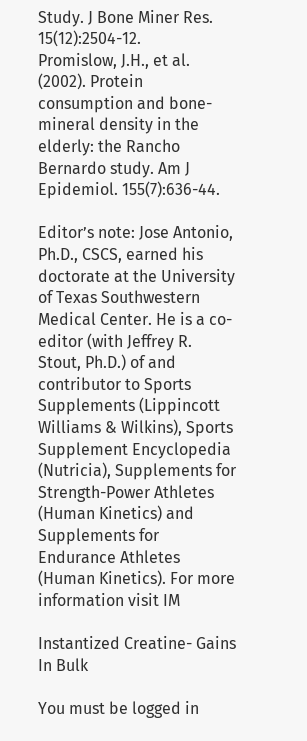Study. J Bone Miner Res. 15(12):2504-12.
Promislow, J.H., et al. (2002). Protein consumption and bone-mineral density in the elderly: the Rancho Bernardo study. Am J Epidemiol. 155(7):636-44.

Editor’s note: Jose Antonio, Ph.D., CSCS, earned his doctorate at the University of Texas Southwestern Medical Center. He is a co-editor (with Jeffrey R. Stout, Ph.D.) of and contributor to Sports Supplements (Lippincott Williams & Wilkins), Sports Supplement Encyclopedia (Nutricia), Supplements for Strength-Power Athletes (Human Kinetics) and Supplements for Endurance Athletes (Human Kinetics). For more information visit IM

Instantized Creatine- Gains In Bulk

You must be logged in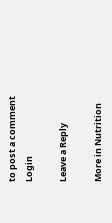to post a comment Login

Leave a Reply

More in Nutrition